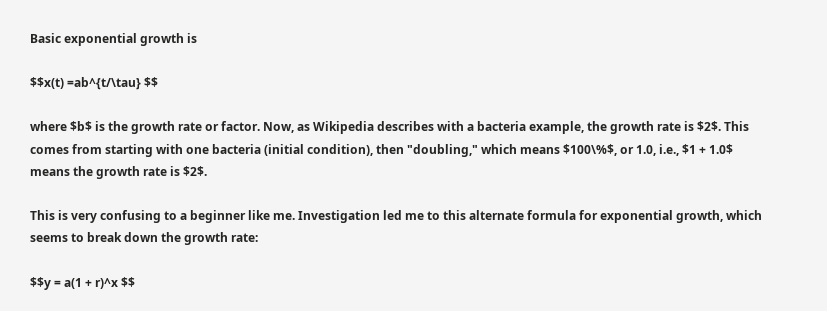Basic exponential growth is

$$x(t) =ab^{t/\tau} $$

where $b$ is the growth rate or factor. Now, as Wikipedia describes with a bacteria example, the growth rate is $2$. This comes from starting with one bacteria (initial condition), then "doubling," which means $100\%$, or 1.0, i.e., $1 + 1.0$ means the growth rate is $2$.

This is very confusing to a beginner like me. Investigation led me to this alternate formula for exponential growth, which seems to break down the growth rate:

$$y = a(1 + r)^x $$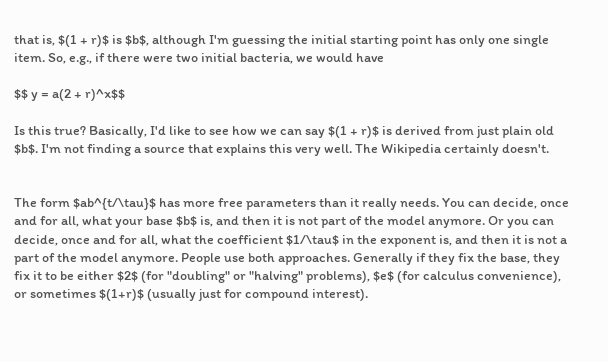that is, $(1 + r)$ is $b$, although I'm guessing the initial starting point has only one single item. So, e.g., if there were two initial bacteria, we would have

$$ y = a(2 + r)^x$$

Is this true? Basically, I'd like to see how we can say $(1 + r)$ is derived from just plain old $b$. I'm not finding a source that explains this very well. The Wikipedia certainly doesn't.


The form $ab^{t/\tau}$ has more free parameters than it really needs. You can decide, once and for all, what your base $b$ is, and then it is not part of the model anymore. Or you can decide, once and for all, what the coefficient $1/\tau$ in the exponent is, and then it is not a part of the model anymore. People use both approaches. Generally if they fix the base, they fix it to be either $2$ (for "doubling" or "halving" problems), $e$ (for calculus convenience), or sometimes $(1+r)$ (usually just for compound interest).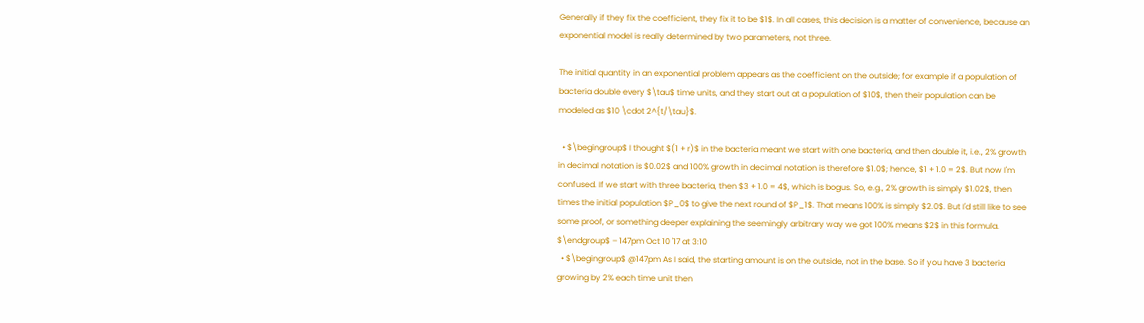Generally if they fix the coefficient, they fix it to be $1$. In all cases, this decision is a matter of convenience, because an exponential model is really determined by two parameters, not three.

The initial quantity in an exponential problem appears as the coefficient on the outside; for example if a population of bacteria double every $\tau$ time units, and they start out at a population of $10$, then their population can be modeled as $10 \cdot 2^{t/\tau}$.

  • $\begingroup$ I thought $(1 + r)$ in the bacteria meant we start with one bacteria, and then double it, i.e., 2% growth in decimal notation is $0.02$ and 100% growth in decimal notation is therefore $1.0$; hence, $1 + 1.0 = 2$. But now I'm confused. If we start with three bacteria, then $3 + 1.0 = 4$, which is bogus. So, e.g., 2% growth is simply $1.02$, then times the initial population $P_0$ to give the next round of $P_1$. That means 100% is simply $2.0$. But I'd still like to see some proof, or something deeper explaining the seemingly arbitrary way we got 100% means $2$ in this formula. $\endgroup$ – 147pm Oct 10 '17 at 3:10
  • $\begingroup$ @147pm As I said, the starting amount is on the outside, not in the base. So if you have 3 bacteria growing by 2% each time unit then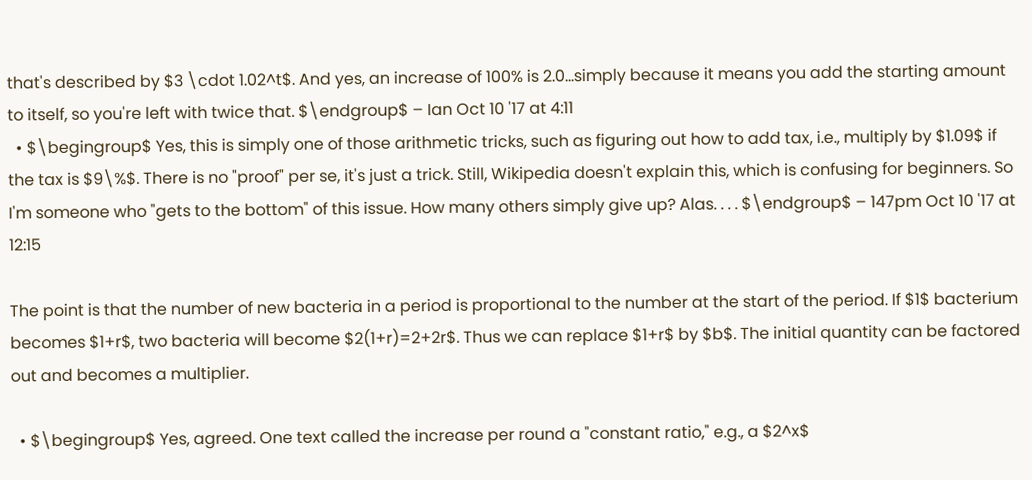that's described by $3 \cdot 1.02^t$. And yes, an increase of 100% is 2.0...simply because it means you add the starting amount to itself, so you're left with twice that. $\endgroup$ – Ian Oct 10 '17 at 4:11
  • $\begingroup$ Yes, this is simply one of those arithmetic tricks, such as figuring out how to add tax, i.e., multiply by $1.09$ if the tax is $9\%$. There is no "proof" per se, it's just a trick. Still, Wikipedia doesn't explain this, which is confusing for beginners. So I'm someone who "gets to the bottom" of this issue. How many others simply give up? Alas. . . . $\endgroup$ – 147pm Oct 10 '17 at 12:15

The point is that the number of new bacteria in a period is proportional to the number at the start of the period. If $1$ bacterium becomes $1+r$, two bacteria will become $2(1+r)=2+2r$. Thus we can replace $1+r$ by $b$. The initial quantity can be factored out and becomes a multiplier.

  • $\begingroup$ Yes, agreed. One text called the increase per round a "constant ratio," e.g., a $2^x$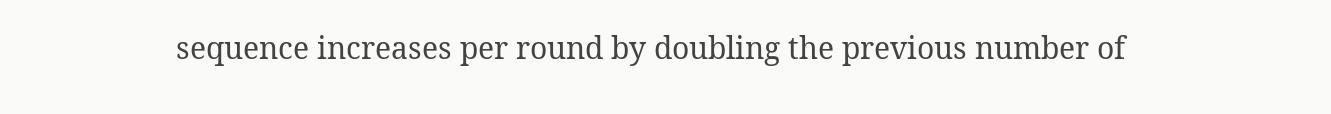sequence increases per round by doubling the previous number of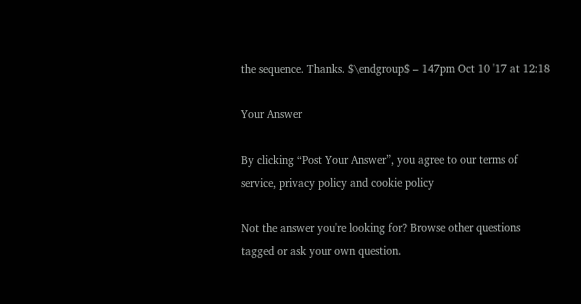the sequence. Thanks. $\endgroup$ – 147pm Oct 10 '17 at 12:18

Your Answer

By clicking “Post Your Answer”, you agree to our terms of service, privacy policy and cookie policy

Not the answer you're looking for? Browse other questions tagged or ask your own question.